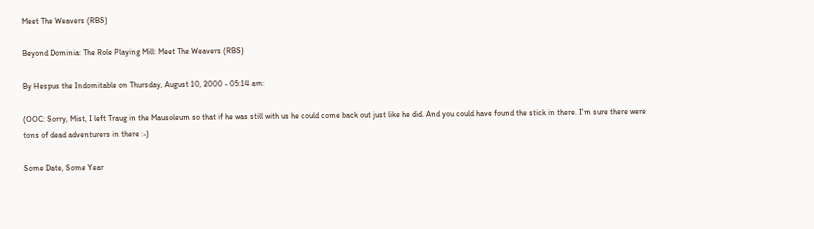Meet The Weavers (RBS)

Beyond Dominia: The Role Playing Mill: Meet The Weavers (RBS)

By Hespus the Indomitable on Thursday, August 10, 2000 - 05:14 am:

(OOC: Sorry, Mist, I left Traug in the Mausoleum so that if he was still with us he could come back out just like he did. And you could have found the stick in there. I'm sure there were tons of dead adventurers in there :-)

Some Date, Some Year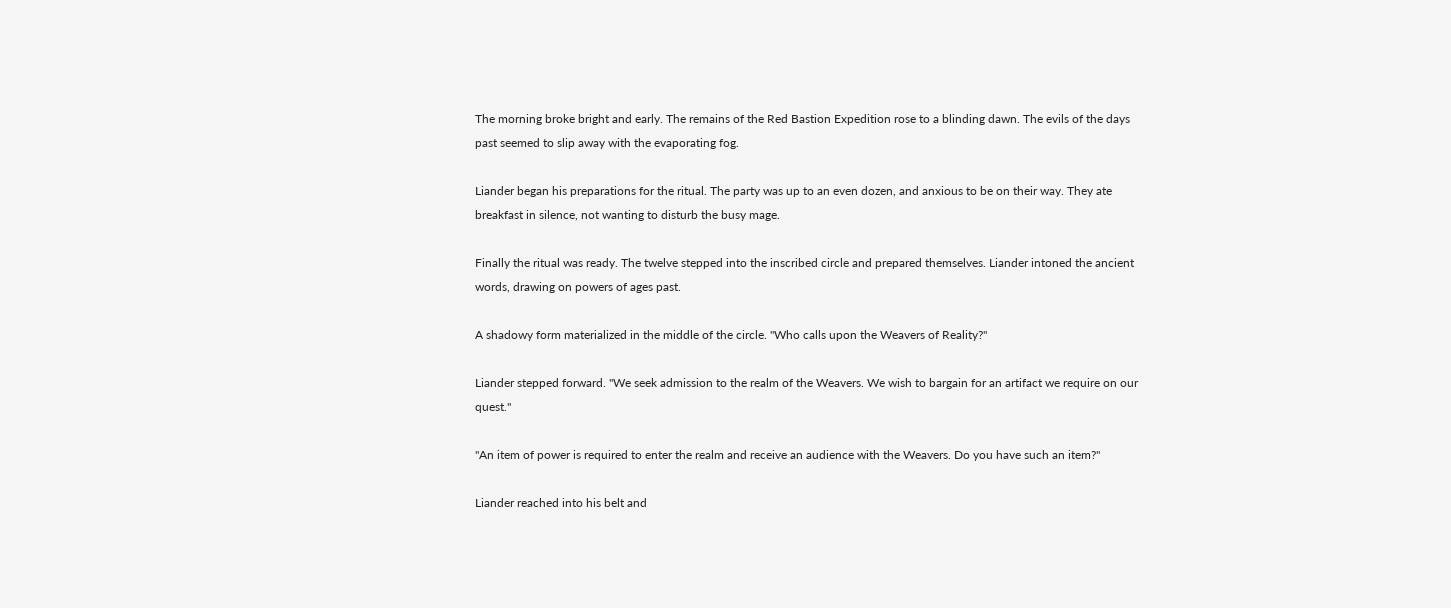The morning broke bright and early. The remains of the Red Bastion Expedition rose to a blinding dawn. The evils of the days past seemed to slip away with the evaporating fog.

Liander began his preparations for the ritual. The party was up to an even dozen, and anxious to be on their way. They ate breakfast in silence, not wanting to disturb the busy mage.

Finally the ritual was ready. The twelve stepped into the inscribed circle and prepared themselves. Liander intoned the ancient words, drawing on powers of ages past.

A shadowy form materialized in the middle of the circle. "Who calls upon the Weavers of Reality?"

Liander stepped forward. "We seek admission to the realm of the Weavers. We wish to bargain for an artifact we require on our quest."

"An item of power is required to enter the realm and receive an audience with the Weavers. Do you have such an item?"

Liander reached into his belt and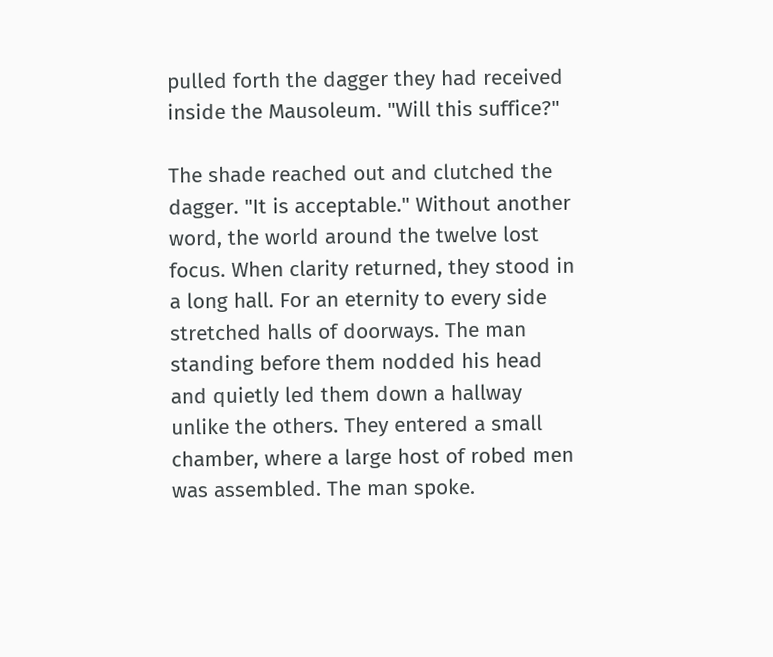pulled forth the dagger they had received inside the Mausoleum. "Will this suffice?"

The shade reached out and clutched the dagger. "It is acceptable." Without another word, the world around the twelve lost focus. When clarity returned, they stood in a long hall. For an eternity to every side stretched halls of doorways. The man standing before them nodded his head and quietly led them down a hallway unlike the others. They entered a small chamber, where a large host of robed men was assembled. The man spoke.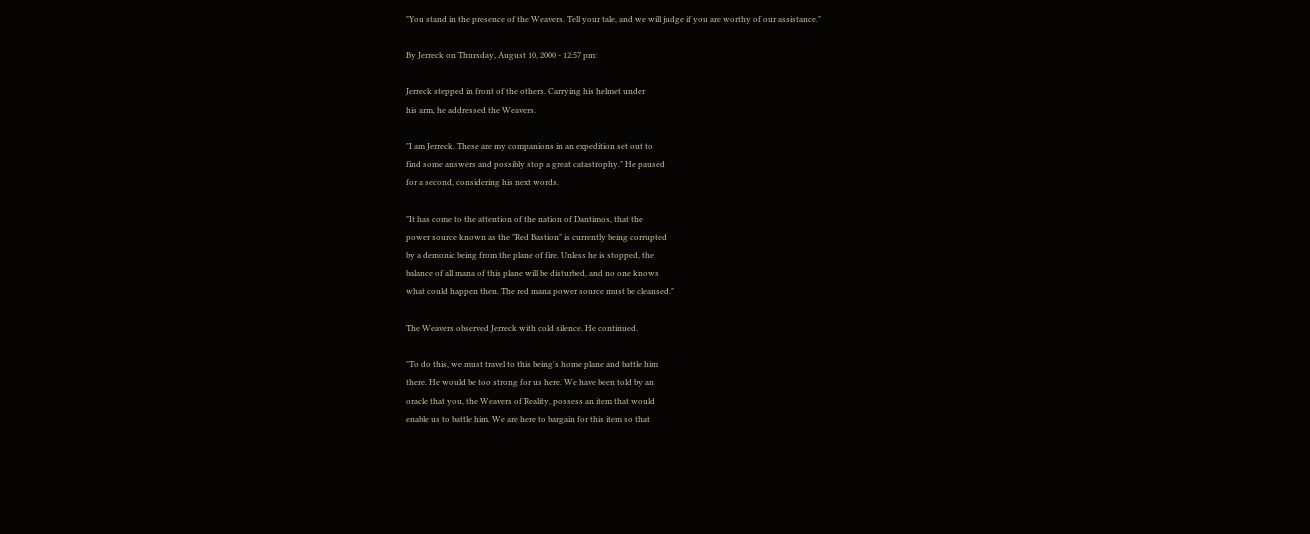"You stand in the presence of the Weavers. Tell your tale, and we will judge if you are worthy of our assistance."

By Jerreck on Thursday, August 10, 2000 - 12:57 pm:

Jerreck stepped in front of the others. Carrying his helmet under
his arm, he addressed the Weavers.

"I am Jerreck. These are my companions in an expedition set out to
find some answers and possibly stop a great catastrophy." He paused
for a second, considering his next words.

"It has come to the attention of the nation of Dantimos, that the
power source known as the "Red Bastion" is currently being corrupted
by a demonic being from the plane of fire. Unless he is stopped, the
balance of all mana of this plane will be disturbed, and no one knows
what could happen then. The red mana power source must be cleansed."

The Weavers observed Jerreck with cold silence. He continued.

"To do this, we must travel to this being's home plane and battle him
there. He would be too strong for us here. We have been told by an
oracle that you, the Weavers of Reality, possess an item that would
enable us to battle him. We are here to bargain for this item so that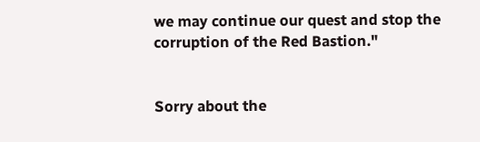we may continue our quest and stop the corruption of the Red Bastion."


Sorry about the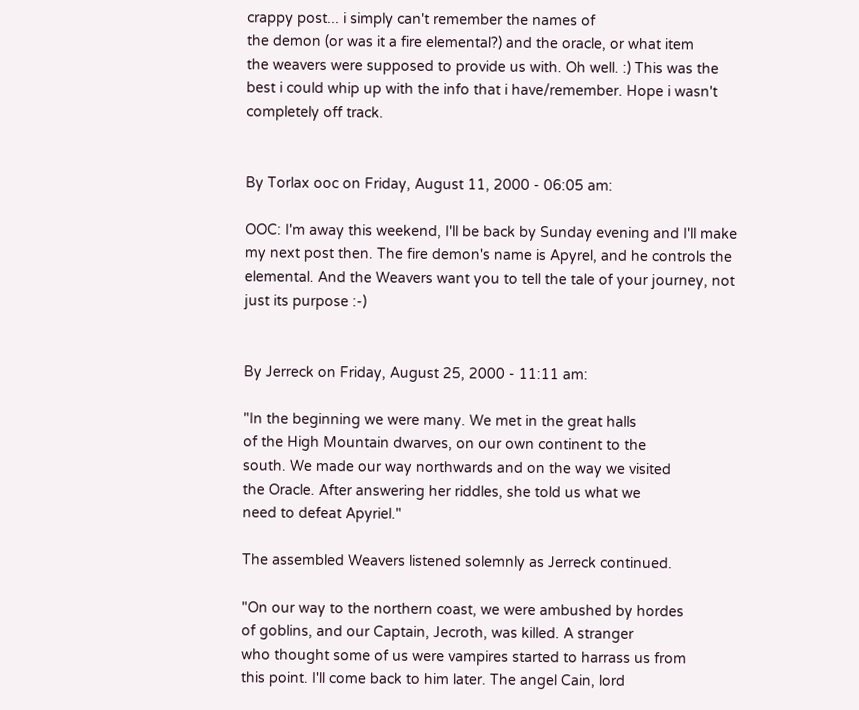crappy post... i simply can't remember the names of
the demon (or was it a fire elemental?) and the oracle, or what item
the weavers were supposed to provide us with. Oh well. :) This was the
best i could whip up with the info that i have/remember. Hope i wasn't
completely off track.


By Torlax ooc on Friday, August 11, 2000 - 06:05 am:

OOC: I'm away this weekend, I'll be back by Sunday evening and I'll make my next post then. The fire demon's name is Apyrel, and he controls the elemental. And the Weavers want you to tell the tale of your journey, not just its purpose :-)


By Jerreck on Friday, August 25, 2000 - 11:11 am:

"In the beginning we were many. We met in the great halls
of the High Mountain dwarves, on our own continent to the
south. We made our way northwards and on the way we visited
the Oracle. After answering her riddles, she told us what we
need to defeat Apyriel."

The assembled Weavers listened solemnly as Jerreck continued.

"On our way to the northern coast, we were ambushed by hordes
of goblins, and our Captain, Jecroth, was killed. A stranger
who thought some of us were vampires started to harrass us from
this point. I'll come back to him later. The angel Cain, lord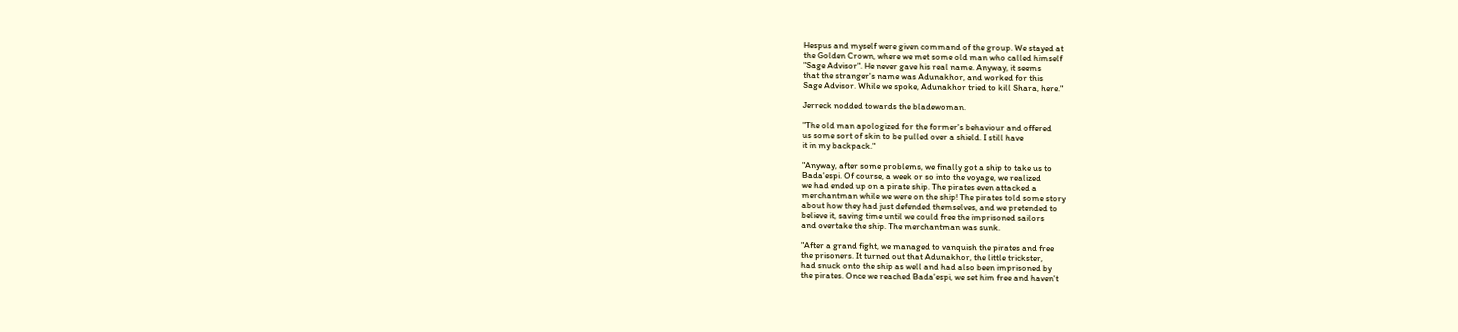Hespus and myself were given command of the group. We stayed at
the Golden Crown, where we met some old man who called himself
"Sage Advisor". He never gave his real name. Anyway, it seems
that the stranger's name was Adunakhor, and worked for this
Sage Advisor. While we spoke, Adunakhor tried to kill Shara, here."

Jerreck nodded towards the bladewoman.

"The old man apologized for the former's behaviour and offered
us some sort of skin to be pulled over a shield. I still have
it in my backpack."

"Anyway, after some problems, we finally got a ship to take us to
Bada'espi. Of course, a week or so into the voyage, we realized
we had ended up on a pirate ship. The pirates even attacked a
merchantman while we were on the ship! The pirates told some story
about how they had just defended themselves, and we pretended to
believe it, saving time until we could free the imprisoned sailors
and overtake the ship. The merchantman was sunk.

"After a grand fight, we managed to vanquish the pirates and free
the prisoners. It turned out that Adunakhor, the little trickster,
had snuck onto the ship as well and had also been imprisoned by
the pirates. Once we reached Bada'espi, we set him free and haven't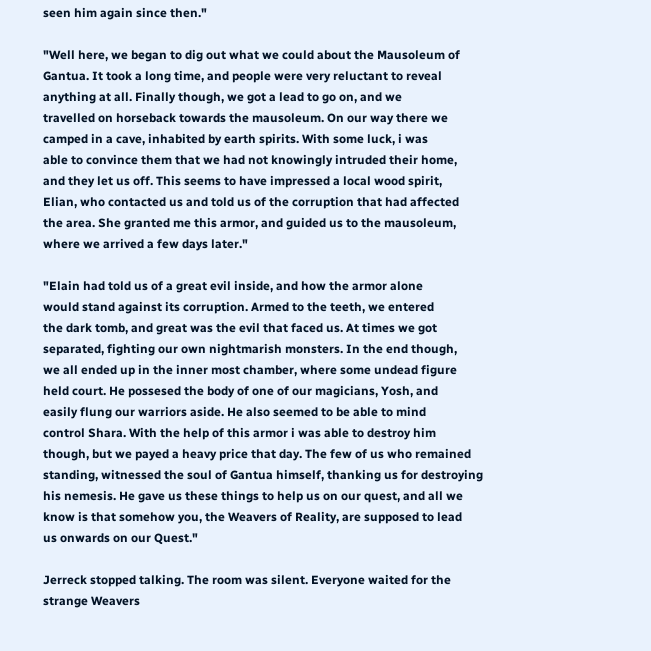seen him again since then."

"Well here, we began to dig out what we could about the Mausoleum of
Gantua. It took a long time, and people were very reluctant to reveal
anything at all. Finally though, we got a lead to go on, and we
travelled on horseback towards the mausoleum. On our way there we
camped in a cave, inhabited by earth spirits. With some luck, i was
able to convince them that we had not knowingly intruded their home,
and they let us off. This seems to have impressed a local wood spirit,
Elian, who contacted us and told us of the corruption that had affected
the area. She granted me this armor, and guided us to the mausoleum,
where we arrived a few days later."

"Elain had told us of a great evil inside, and how the armor alone
would stand against its corruption. Armed to the teeth, we entered
the dark tomb, and great was the evil that faced us. At times we got
separated, fighting our own nightmarish monsters. In the end though,
we all ended up in the inner most chamber, where some undead figure
held court. He possesed the body of one of our magicians, Yosh, and
easily flung our warriors aside. He also seemed to be able to mind
control Shara. With the help of this armor i was able to destroy him
though, but we payed a heavy price that day. The few of us who remained
standing, witnessed the soul of Gantua himself, thanking us for destroying
his nemesis. He gave us these things to help us on our quest, and all we
know is that somehow you, the Weavers of Reality, are supposed to lead
us onwards on our Quest."

Jerreck stopped talking. The room was silent. Everyone waited for the
strange Weavers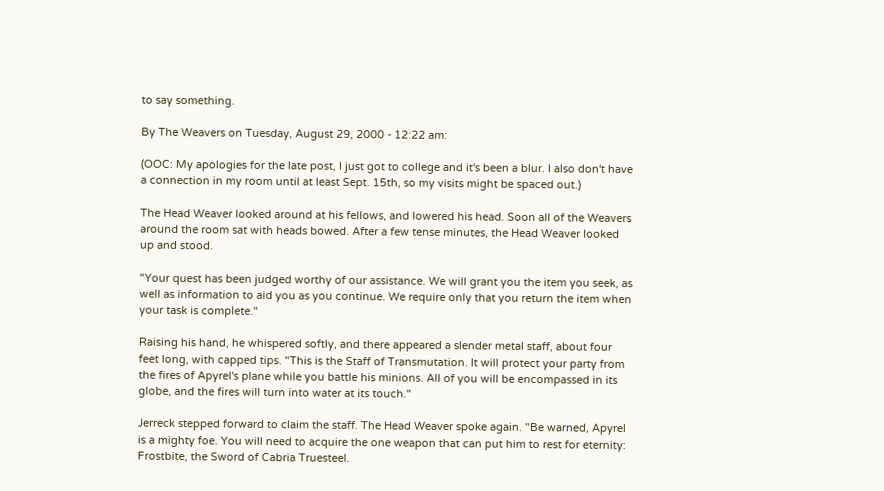to say something.

By The Weavers on Tuesday, August 29, 2000 - 12:22 am:

(OOC: My apologies for the late post, I just got to college and it's been a blur. I also don't have a connection in my room until at least Sept. 15th, so my visits might be spaced out.)

The Head Weaver looked around at his fellows, and lowered his head. Soon all of the Weavers around the room sat with heads bowed. After a few tense minutes, the Head Weaver looked up and stood.

"Your quest has been judged worthy of our assistance. We will grant you the item you seek, as well as information to aid you as you continue. We require only that you return the item when your task is complete."

Raising his hand, he whispered softly, and there appeared a slender metal staff, about four feet long, with capped tips. "This is the Staff of Transmutation. It will protect your party from the fires of Apyrel's plane while you battle his minions. All of you will be encompassed in its globe, and the fires will turn into water at its touch."

Jerreck stepped forward to claim the staff. The Head Weaver spoke again. "Be warned, Apyrel is a mighty foe. You will need to acquire the one weapon that can put him to rest for eternity: Frostbite, the Sword of Cabria Truesteel.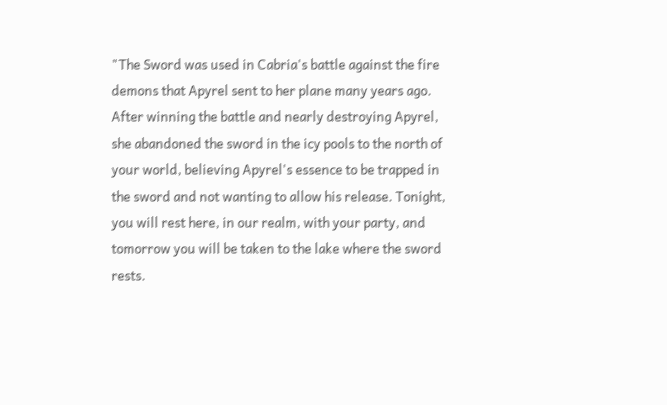"The Sword was used in Cabria's battle against the fire demons that Apyrel sent to her plane many years ago. After winning the battle and nearly destroying Apyrel, she abandoned the sword in the icy pools to the north of your world, believing Apyrel's essence to be trapped in the sword and not wanting to allow his release. Tonight, you will rest here, in our realm, with your party, and tomorrow you will be taken to the lake where the sword rests.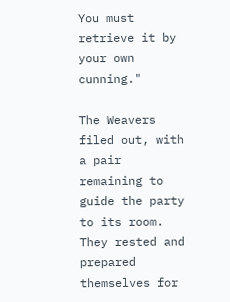You must retrieve it by your own cunning."

The Weavers filed out, with a pair remaining to guide the party to its room. They rested and prepared themselves for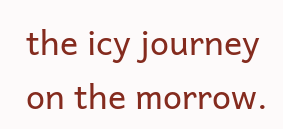the icy journey on the morrow.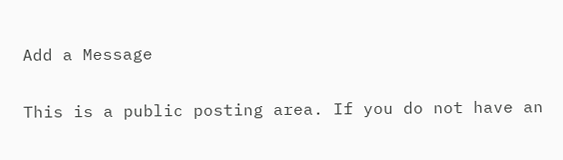Add a Message

This is a public posting area. If you do not have an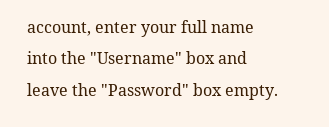account, enter your full name into the "Username" box and leave the "Password" box empty.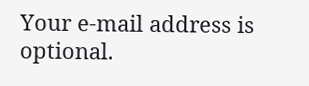Your e-mail address is optional.